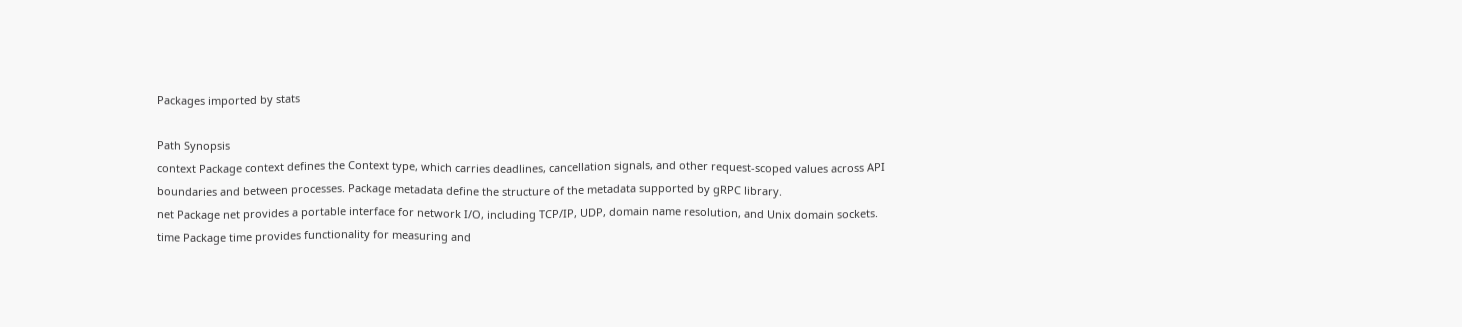Packages imported by stats

Path Synopsis
context Package context defines the Context type, which carries deadlines, cancellation signals, and other request-scoped values across API boundaries and between processes. Package metadata define the structure of the metadata supported by gRPC library.
net Package net provides a portable interface for network I/O, including TCP/IP, UDP, domain name resolution, and Unix domain sockets.
time Package time provides functionality for measuring and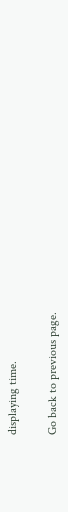displaying time.

Go back to previous page.